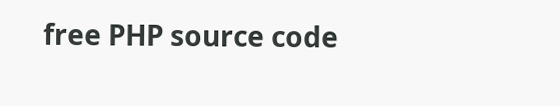free PHP source code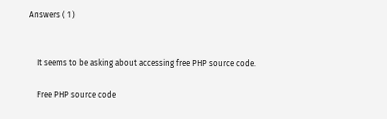Answers ( 1 )


    It seems to be asking about accessing free PHP source code.

    Free PHP source code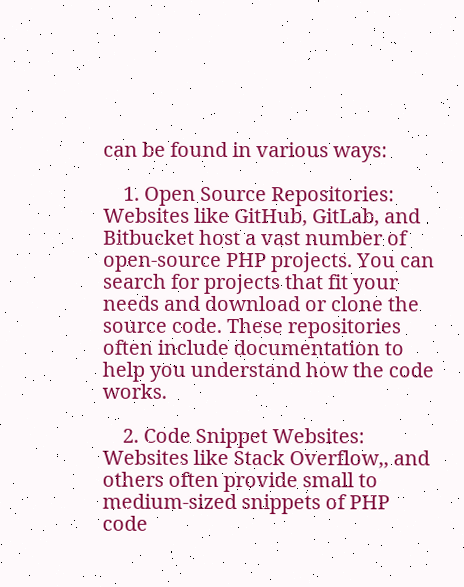can be found in various ways:

    1. Open Source Repositories: Websites like GitHub, GitLab, and Bitbucket host a vast number of open-source PHP projects. You can search for projects that fit your needs and download or clone the source code. These repositories often include documentation to help you understand how the code works.

    2. Code Snippet Websites: Websites like Stack Overflow,, and others often provide small to medium-sized snippets of PHP code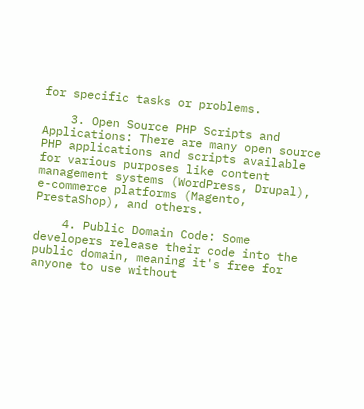for specific tasks or problems.

    3. Open Source PHP Scripts and Applications: There are many open source PHP applications and scripts available for various purposes like content management systems (WordPress, Drupal), e-commerce platforms (Magento, PrestaShop), and others.

    4. Public Domain Code: Some developers release their code into the public domain, meaning it's free for anyone to use without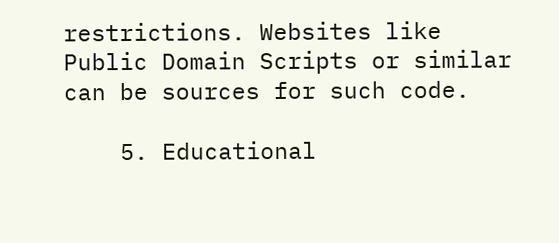restrictions. Websites like Public Domain Scripts or similar can be sources for such code.

    5. Educational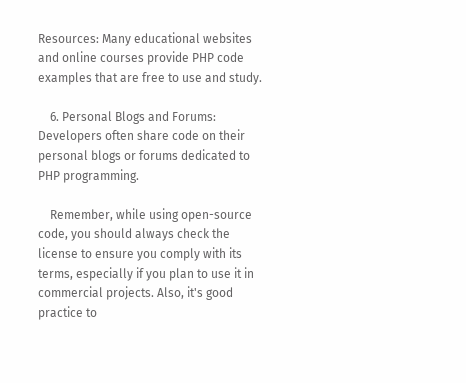Resources: Many educational websites and online courses provide PHP code examples that are free to use and study.

    6. Personal Blogs and Forums: Developers often share code on their personal blogs or forums dedicated to PHP programming.

    Remember, while using open-source code, you should always check the license to ensure you comply with its terms, especially if you plan to use it in commercial projects. Also, it's good practice to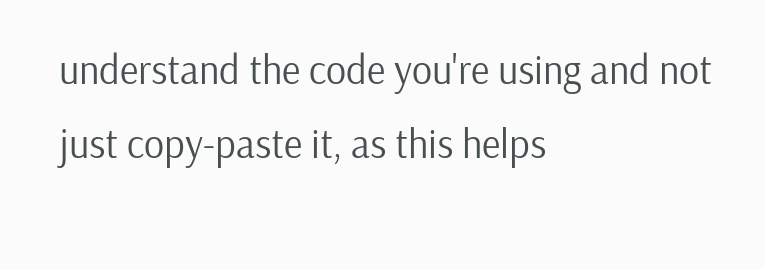understand the code you're using and not just copy-paste it, as this helps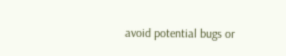avoid potential bugs or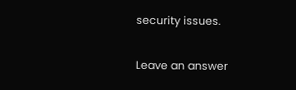security issues.

Leave an answer